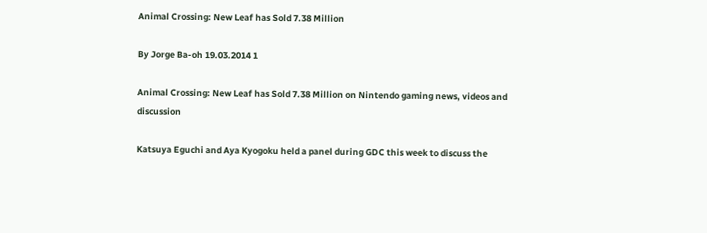Animal Crossing: New Leaf has Sold 7.38 Million

By Jorge Ba-oh 19.03.2014 1

Animal Crossing: New Leaf has Sold 7.38 Million on Nintendo gaming news, videos and discussion

Katsuya Eguchi and Aya Kyogoku held a panel during GDC this week to discuss the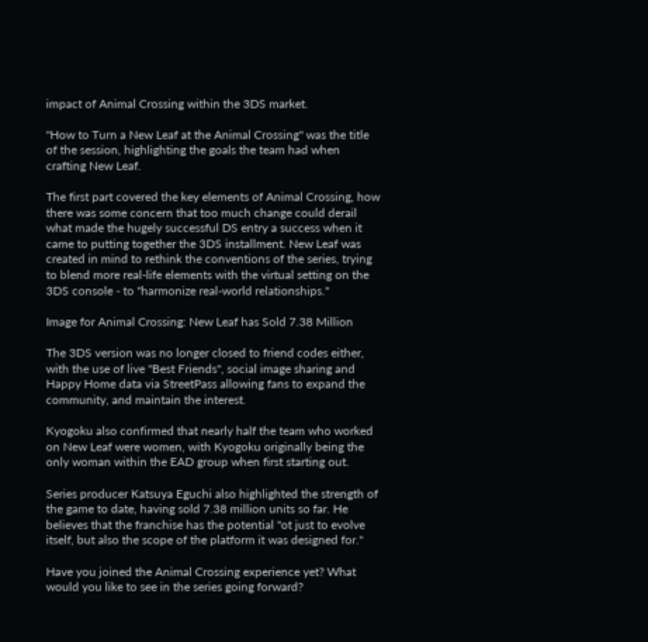impact of Animal Crossing within the 3DS market.

"How to Turn a New Leaf at the Animal Crossing" was the title of the session, highlighting the goals the team had when crafting New Leaf.

The first part covered the key elements of Animal Crossing, how there was some concern that too much change could derail what made the hugely successful DS entry a success when it came to putting together the 3DS installment. New Leaf was created in mind to rethink the conventions of the series, trying to blend more real-life elements with the virtual setting on the 3DS console - to "harmonize real-world relationships."

Image for Animal Crossing: New Leaf has Sold 7.38 Million

The 3DS version was no longer closed to friend codes either, with the use of live "Best Friends", social image sharing and Happy Home data via StreetPass allowing fans to expand the community, and maintain the interest.

Kyogoku also confirmed that nearly half the team who worked on New Leaf were women, with Kyogoku originally being the only woman within the EAD group when first starting out.

Series producer Katsuya Eguchi also highlighted the strength of the game to date, having sold 7.38 million units so far. He believes that the franchise has the potential "ot just to evolve itself, but also the scope of the platform it was designed for."

Have you joined the Animal Crossing experience yet? What would you like to see in the series going forward?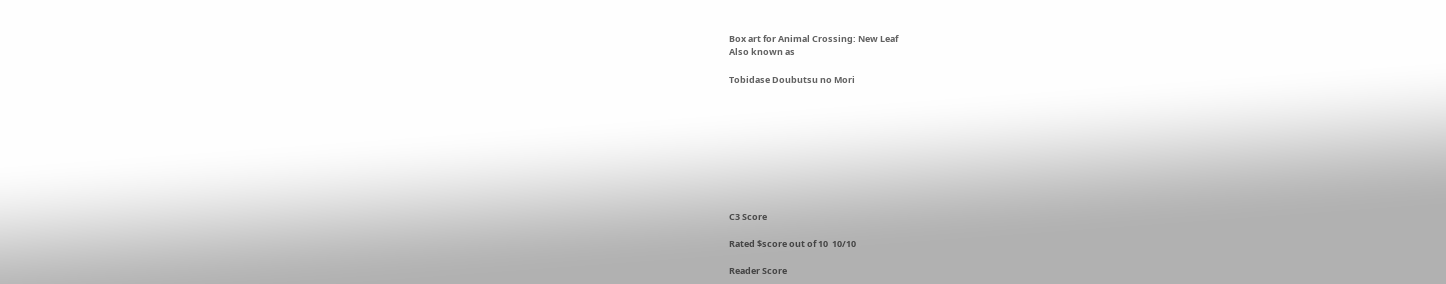Box art for Animal Crossing: New Leaf
Also known as

Tobidase Doubutsu no Mori









C3 Score

Rated $score out of 10  10/10

Reader Score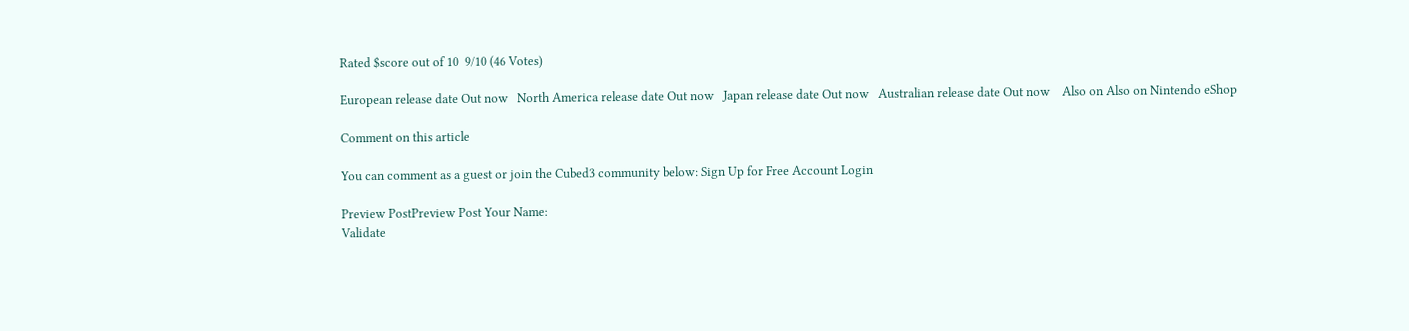Rated $score out of 10  9/10 (46 Votes)

European release date Out now   North America release date Out now   Japan release date Out now   Australian release date Out now    Also on Also on Nintendo eShop

Comment on this article

You can comment as a guest or join the Cubed3 community below: Sign Up for Free Account Login

Preview PostPreview Post Your Name:
Validate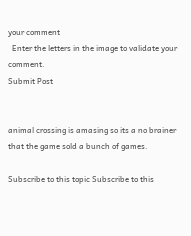your comment
  Enter the letters in the image to validate your comment.
Submit Post


animal crossing is amasing so its a no brainer that the game sold a bunch of games.

Subscribe to this topic Subscribe to this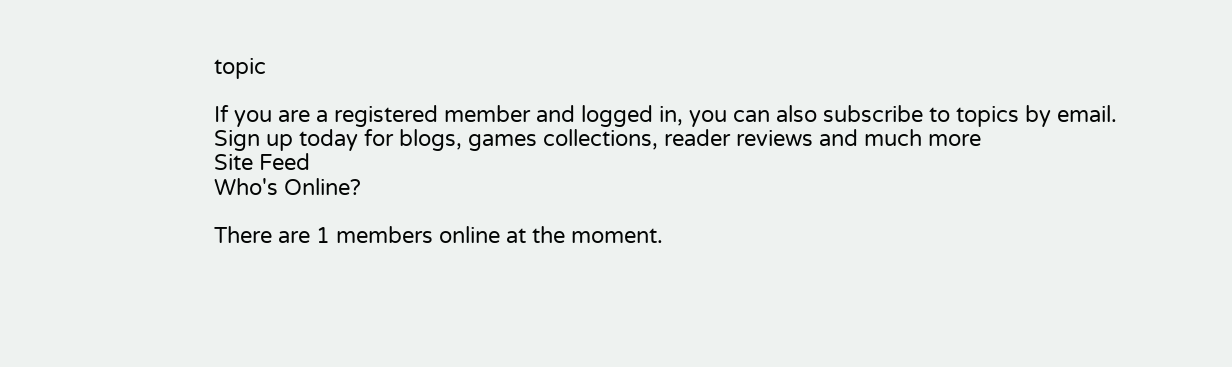topic

If you are a registered member and logged in, you can also subscribe to topics by email.
Sign up today for blogs, games collections, reader reviews and much more
Site Feed
Who's Online?

There are 1 members online at the moment.